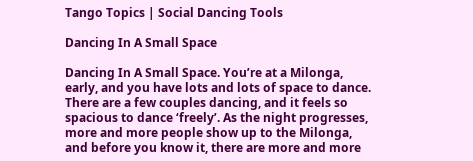Tango Topics | Social Dancing Tools

Dancing In A Small Space

Dancing In A Small Space. You’re at a Milonga, early, and you have lots and lots of space to dance. There are a few couples dancing, and it feels so spacious to dance ‘freely’. As the night progresses, more and more people show up to the Milonga, and before you know it, there are more and more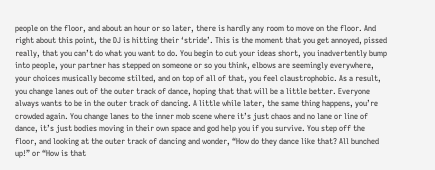people on the floor, and about an hour or so later, there is hardly any room to move on the floor. And right about this point, the DJ is hitting their ‘stride’. This is the moment that you get annoyed, pissed really, that you can’t do what you want to do. You begin to cut your ideas short, you inadvertently bump into people, your partner has stepped on someone or so you think, elbows are seemingly everywhere, your choices musically become stilted, and on top of all of that, you feel claustrophobic. As a result, you change lanes out of the outer track of dance, hoping that that will be a little better. Everyone always wants to be in the outer track of dancing. A little while later, the same thing happens, you’re crowded again. You change lanes to the inner mob scene where it’s just chaos and no lane or line of dance, it’s just bodies moving in their own space and god help you if you survive. You step off the floor, and looking at the outer track of dancing and wonder, “How do they dance like that? All bunched up!” or “How is that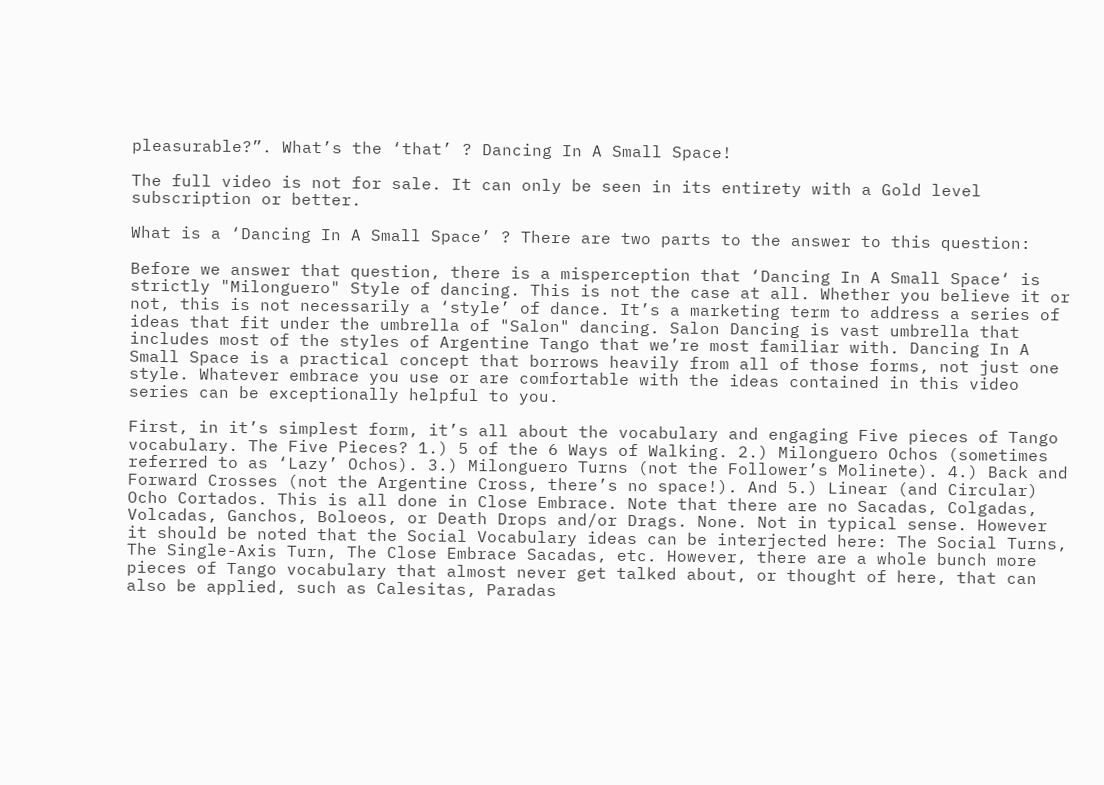pleasurable?”. What’s the ‘that’ ? Dancing In A Small Space!

The full video is not for sale. It can only be seen in its entirety with a Gold level subscription or better.

What is a ‘Dancing In A Small Space’ ? There are two parts to the answer to this question:

Before we answer that question, there is a misperception that ‘Dancing In A Small Space‘ is strictly "Milonguero" Style of dancing. This is not the case at all. Whether you believe it or not, this is not necessarily a ‘style’ of dance. It’s a marketing term to address a series of ideas that fit under the umbrella of "Salon" dancing. Salon Dancing is vast umbrella that includes most of the styles of Argentine Tango that we’re most familiar with. Dancing In A Small Space is a practical concept that borrows heavily from all of those forms, not just one style. Whatever embrace you use or are comfortable with the ideas contained in this video series can be exceptionally helpful to you.

First, in it’s simplest form, it’s all about the vocabulary and engaging Five pieces of Tango vocabulary. The Five Pieces? 1.) 5 of the 6 Ways of Walking. 2.) Milonguero Ochos (sometimes referred to as ‘Lazy’ Ochos). 3.) Milonguero Turns (not the Follower’s Molinete). 4.) Back and Forward Crosses (not the Argentine Cross, there’s no space!). And 5.) Linear (and Circular) Ocho Cortados. This is all done in Close Embrace. Note that there are no Sacadas, Colgadas, Volcadas, Ganchos, Boloeos, or Death Drops and/or Drags. None. Not in typical sense. However it should be noted that the Social Vocabulary ideas can be interjected here: The Social Turns, The Single-Axis Turn, The Close Embrace Sacadas, etc. However, there are a whole bunch more pieces of Tango vocabulary that almost never get talked about, or thought of here, that can also be applied, such as Calesitas, Paradas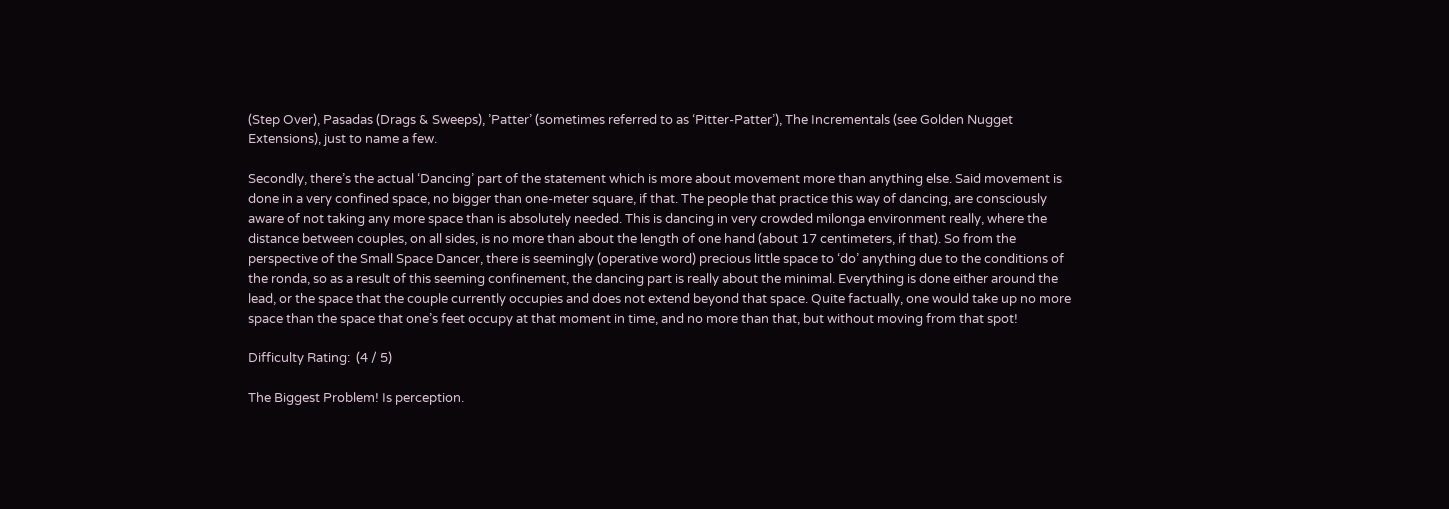(Step Over), Pasadas (Drags & Sweeps), ’Patter’ (sometimes referred to as ‘Pitter-Patter’), The Incrementals (see Golden Nugget Extensions), just to name a few.

Secondly, there’s the actual ‘Dancing’ part of the statement which is more about movement more than anything else. Said movement is done in a very confined space, no bigger than one-meter square, if that. The people that practice this way of dancing, are consciously aware of not taking any more space than is absolutely needed. This is dancing in very crowded milonga environment really, where the distance between couples, on all sides, is no more than about the length of one hand (about 17 centimeters, if that). So from the perspective of the Small Space Dancer, there is seemingly (operative word) precious little space to ‘do’ anything due to the conditions of the ronda, so as a result of this seeming confinement, the dancing part is really about the minimal. Everything is done either around the lead, or the space that the couple currently occupies and does not extend beyond that space. Quite factually, one would take up no more space than the space that one’s feet occupy at that moment in time, and no more than that, but without moving from that spot!

Difficulty Rating:  (4 / 5)

The Biggest Problem! Is perception.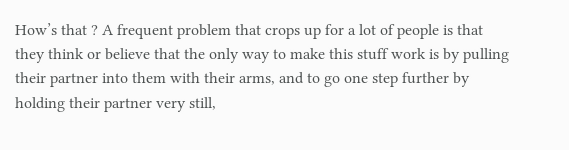How’s that ? A frequent problem that crops up for a lot of people is that they think or believe that the only way to make this stuff work is by pulling their partner into them with their arms, and to go one step further by holding their partner very still,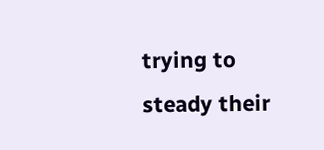trying to steady their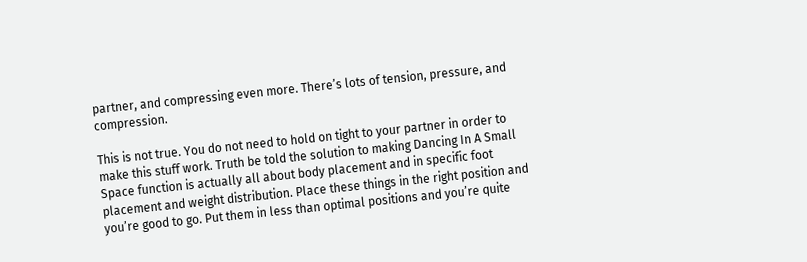partner, and compressing even more. There’s lots of tension, pressure, and compression.

This is not true. You do not need to hold on tight to your partner in order to make this stuff work. Truth be told the solution to making Dancing In A Small Space function is actually all about body placement and in specific foot placement and weight distribution. Place these things in the right position and you’re good to go. Put them in less than optimal positions and you’re quite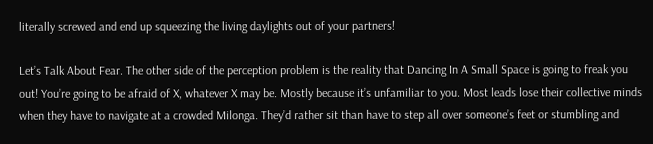literally screwed and end up squeezing the living daylights out of your partners!

Let’s Talk About Fear. The other side of the perception problem is the reality that Dancing In A Small Space is going to freak you out! You’re going to be afraid of X, whatever X may be. Mostly because it’s unfamiliar to you. Most leads lose their collective minds when they have to navigate at a crowded Milonga. They’d rather sit than have to step all over someone’s feet or stumbling and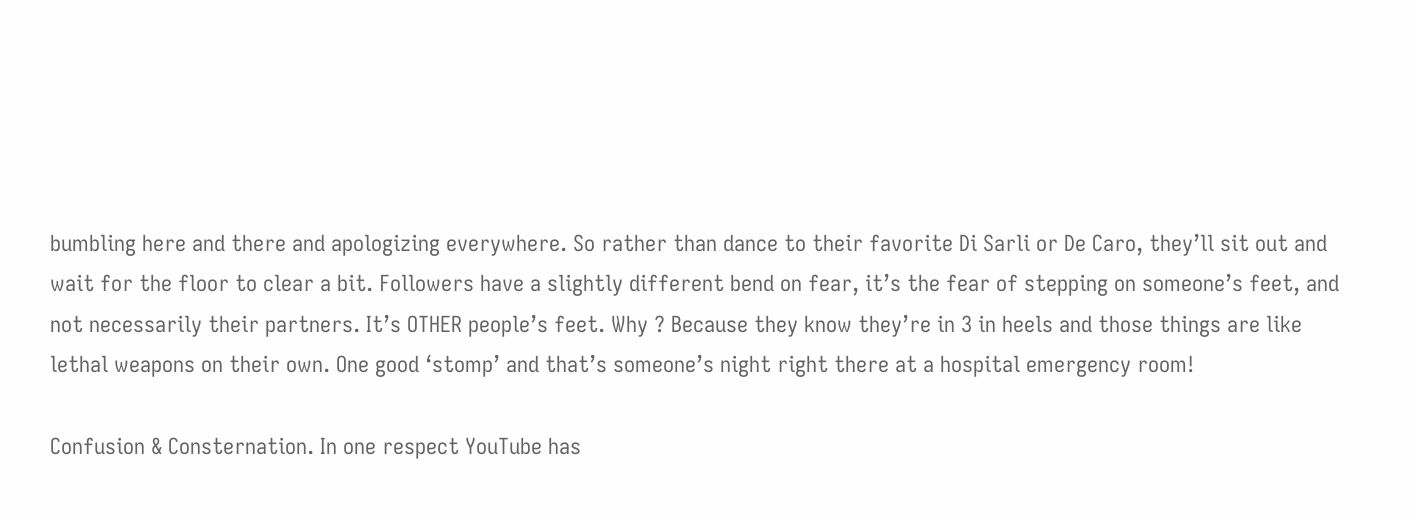bumbling here and there and apologizing everywhere. So rather than dance to their favorite Di Sarli or De Caro, they’ll sit out and wait for the floor to clear a bit. Followers have a slightly different bend on fear, it’s the fear of stepping on someone’s feet, and not necessarily their partners. It’s OTHER people’s feet. Why ? Because they know they’re in 3 in heels and those things are like lethal weapons on their own. One good ‘stomp’ and that’s someone’s night right there at a hospital emergency room!

Confusion & Consternation. In one respect YouTube has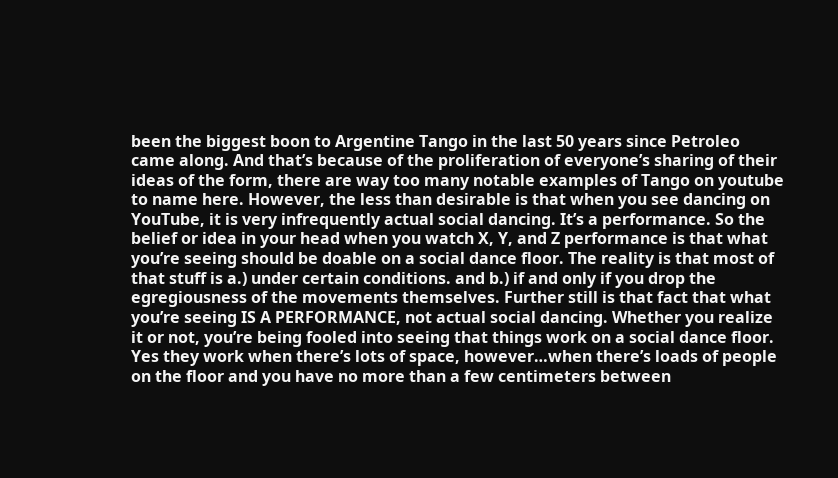been the biggest boon to Argentine Tango in the last 50 years since Petroleo came along. And that’s because of the proliferation of everyone’s sharing of their ideas of the form, there are way too many notable examples of Tango on youtube to name here. However, the less than desirable is that when you see dancing on YouTube, it is very infrequently actual social dancing. It’s a performance. So the belief or idea in your head when you watch X, Y, and Z performance is that what you’re seeing should be doable on a social dance floor. The reality is that most of that stuff is a.) under certain conditions. and b.) if and only if you drop the egregiousness of the movements themselves. Further still is that fact that what you’re seeing IS A PERFORMANCE, not actual social dancing. Whether you realize it or not, you’re being fooled into seeing that things work on a social dance floor. Yes they work when there’s lots of space, however…when there’s loads of people on the floor and you have no more than a few centimeters between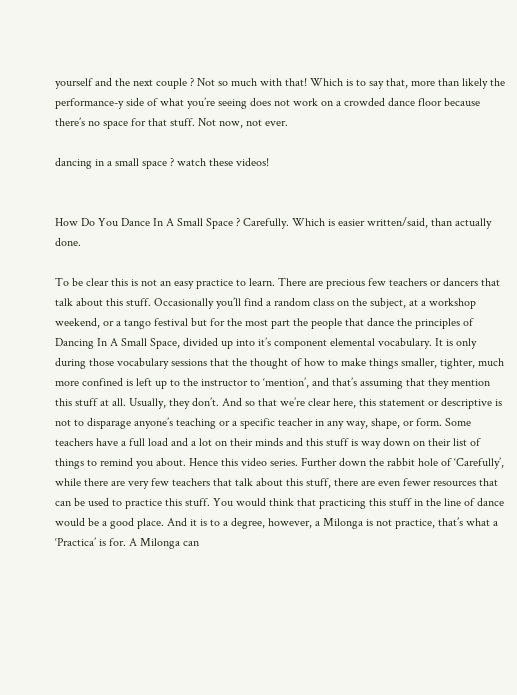yourself and the next couple ? Not so much with that! Which is to say that, more than likely the performance-y side of what you’re seeing does not work on a crowded dance floor because there’s no space for that stuff. Not now, not ever.

dancing in a small space ? watch these videos!


How Do You Dance In A Small Space ? Carefully. Which is easier written/said, than actually done.

To be clear this is not an easy practice to learn. There are precious few teachers or dancers that talk about this stuff. Occasionally you’ll find a random class on the subject, at a workshop weekend, or a tango festival but for the most part the people that dance the principles of Dancing In A Small Space, divided up into it’s component elemental vocabulary. It is only during those vocabulary sessions that the thought of how to make things smaller, tighter, much more confined is left up to the instructor to ‘mention’, and that’s assuming that they mention this stuff at all. Usually, they don’t. And so that we’re clear here, this statement or descriptive is not to disparage anyone’s teaching or a specific teacher in any way, shape, or form. Some teachers have a full load and a lot on their minds and this stuff is way down on their list of things to remind you about. Hence this video series. Further down the rabbit hole of ‘Carefully’, while there are very few teachers that talk about this stuff, there are even fewer resources that can be used to practice this stuff. You would think that practicing this stuff in the line of dance would be a good place. And it is to a degree, however, a Milonga is not practice, that’s what a ‘Practica’ is for. A Milonga can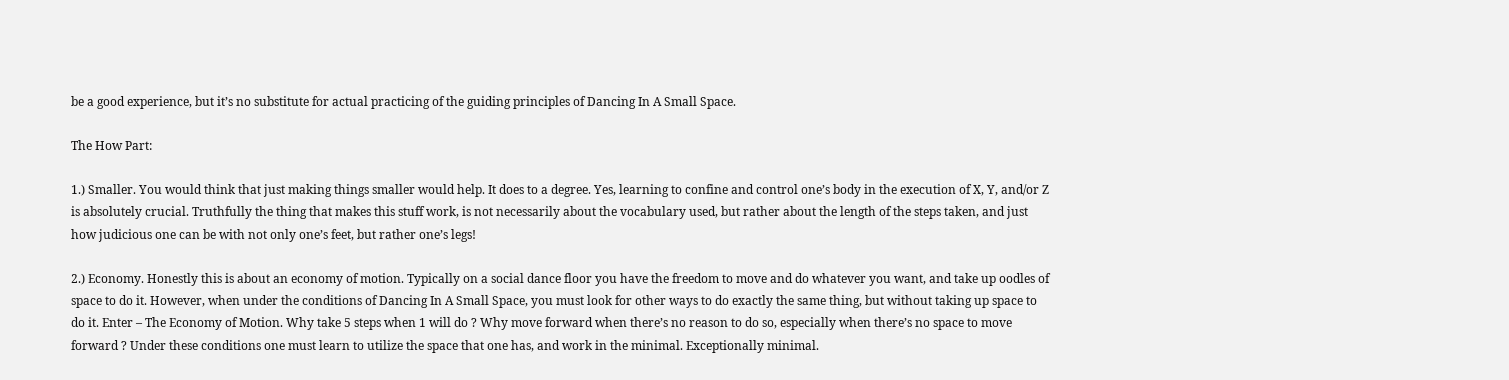be a good experience, but it’s no substitute for actual practicing of the guiding principles of Dancing In A Small Space.

The How Part:

1.) Smaller. You would think that just making things smaller would help. It does to a degree. Yes, learning to confine and control one’s body in the execution of X, Y, and/or Z is absolutely crucial. Truthfully the thing that makes this stuff work, is not necessarily about the vocabulary used, but rather about the length of the steps taken, and just how judicious one can be with not only one’s feet, but rather one’s legs!

2.) Economy. Honestly this is about an economy of motion. Typically on a social dance floor you have the freedom to move and do whatever you want, and take up oodles of space to do it. However, when under the conditions of Dancing In A Small Space, you must look for other ways to do exactly the same thing, but without taking up space to do it. Enter – The Economy of Motion. Why take 5 steps when 1 will do ? Why move forward when there’s no reason to do so, especially when there’s no space to move forward ? Under these conditions one must learn to utilize the space that one has, and work in the minimal. Exceptionally minimal.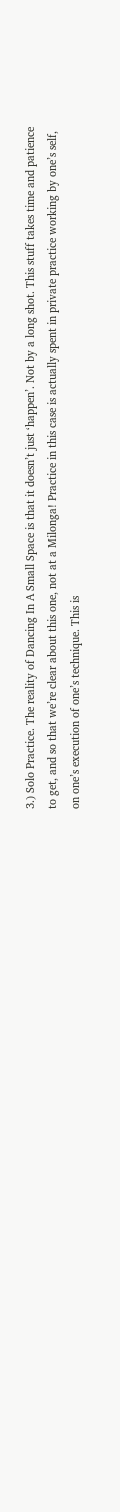3.) Solo Practice. The reality of Dancing In A Small Space is that it doesn’t just ‘happen’. Not by a long shot. This stuff takes time and patience to get, and so that we’re clear about this one, not at a Milonga! Practice in this case is actually spent in private practice working by one’s self, on one’s execution of one’s technique. This is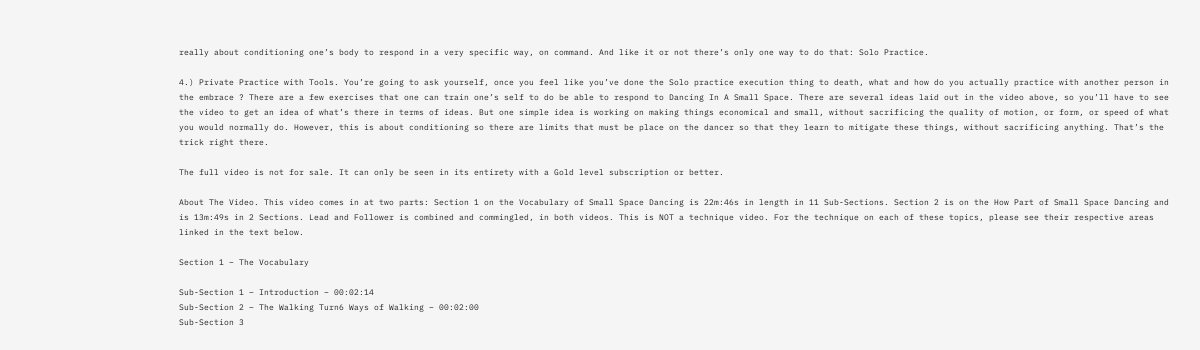really about conditioning one’s body to respond in a very specific way, on command. And like it or not there’s only one way to do that: Solo Practice.

4.) Private Practice with Tools. You’re going to ask yourself, once you feel like you’ve done the Solo practice execution thing to death, what and how do you actually practice with another person in the embrace ? There are a few exercises that one can train one’s self to do be able to respond to Dancing In A Small Space. There are several ideas laid out in the video above, so you’ll have to see the video to get an idea of what’s there in terms of ideas. But one simple idea is working on making things economical and small, without sacrificing the quality of motion, or form, or speed of what you would normally do. However, this is about conditioning so there are limits that must be place on the dancer so that they learn to mitigate these things, without sacrificing anything. That’s the trick right there.

The full video is not for sale. It can only be seen in its entirety with a Gold level subscription or better.

About The Video. This video comes in at two parts: Section 1 on the Vocabulary of Small Space Dancing is 22m:46s in length in 11 Sub-Sections. Section 2 is on the How Part of Small Space Dancing and is 13m:49s in 2 Sections. Lead and Follower is combined and commingled, in both videos. This is NOT a technique video. For the technique on each of these topics, please see their respective areas linked in the text below.

Section 1 – The Vocabulary

Sub-Section 1 – Introduction – 00:02:14
Sub-Section 2 – The Walking Turn6 Ways of Walking – 00:02:00
Sub-Section 3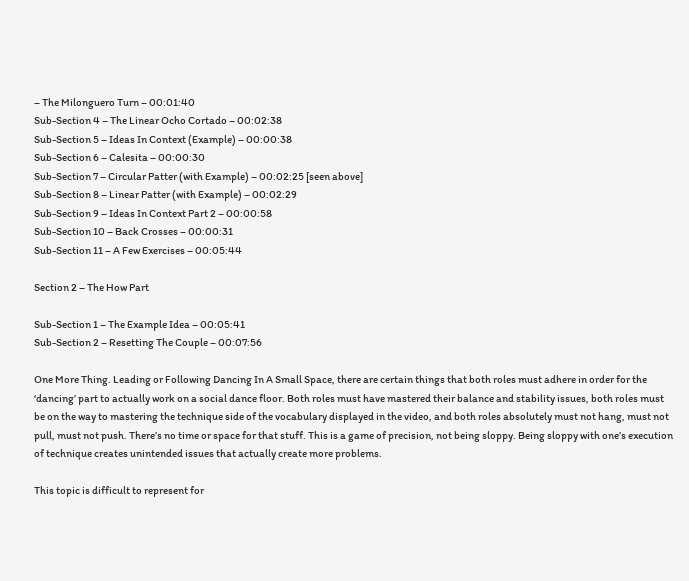– The Milonguero Turn – 00:01:40
Sub-Section 4 – The Linear Ocho Cortado – 00:02:38
Sub-Section 5 – Ideas In Context (Example) – 00:00:38
Sub-Section 6 – Calesita – 00:00:30
Sub-Section 7 – Circular Patter (with Example) – 00:02:25 [seen above]
Sub-Section 8 – Linear Patter (with Example) – 00:02:29
Sub-Section 9 – Ideas In Context Part 2 – 00:00:58
Sub-Section 10 – Back Crosses – 00:00:31
Sub-Section 11 – A Few Exercises – 00:05:44

Section 2 – The How Part

Sub-Section 1 – The Example Idea – 00:05:41
Sub-Section 2 – Resetting The Couple – 00:07:56

One More Thing. Leading or Following Dancing In A Small Space, there are certain things that both roles must adhere in order for the ‘dancing’ part to actually work on a social dance floor. Both roles must have mastered their balance and stability issues, both roles must be on the way to mastering the technique side of the vocabulary displayed in the video, and both roles absolutely must not hang, must not pull, must not push. There’s no time or space for that stuff. This is a game of precision, not being sloppy. Being sloppy with one’s execution of technique creates unintended issues that actually create more problems.

This topic is difficult to represent for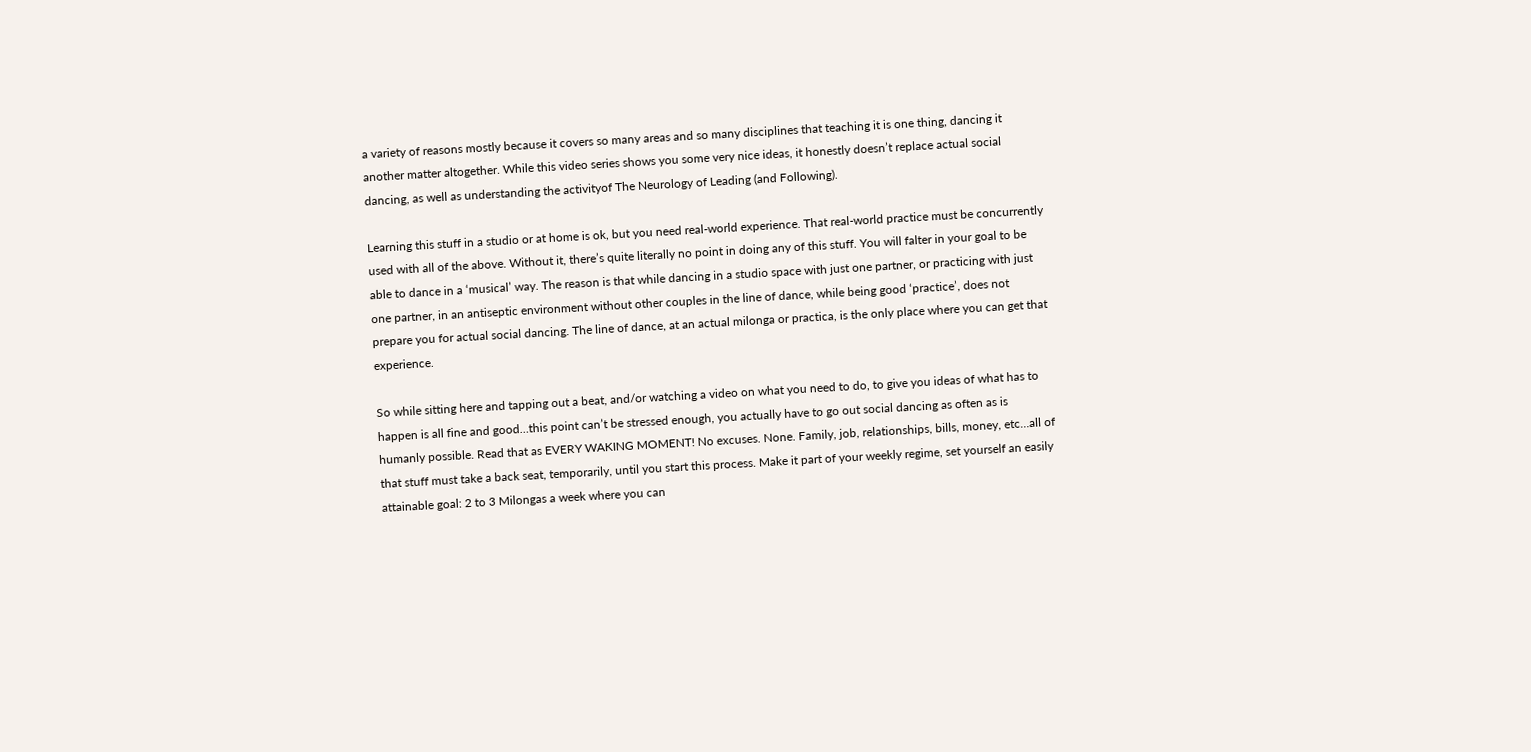a variety of reasons mostly because it covers so many areas and so many disciplines that teaching it is one thing, dancing it another matter altogether. While this video series shows you some very nice ideas, it honestly doesn’t replace actual social dancing, as well as understanding the activityof The Neurology of Leading (and Following).

Learning this stuff in a studio or at home is ok, but you need real-world experience. That real-world practice must be concurrently used with all of the above. Without it, there’s quite literally no point in doing any of this stuff. You will falter in your goal to be able to dance in a ‘musical’ way. The reason is that while dancing in a studio space with just one partner, or practicing with just one partner, in an antiseptic environment without other couples in the line of dance, while being good ‘practice’, does not prepare you for actual social dancing. The line of dance, at an actual milonga or practica, is the only place where you can get that experience.

So while sitting here and tapping out a beat, and/or watching a video on what you need to do, to give you ideas of what has to happen is all fine and good…this point can’t be stressed enough, you actually have to go out social dancing as often as is humanly possible. Read that as EVERY WAKING MOMENT! No excuses. None. Family, job, relationships, bills, money, etc…all of that stuff must take a back seat, temporarily, until you start this process. Make it part of your weekly regime, set yourself an easily attainable goal: 2 to 3 Milongas a week where you can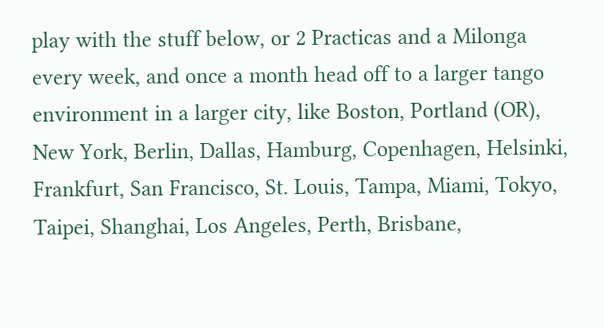play with the stuff below, or 2 Practicas and a Milonga every week, and once a month head off to a larger tango environment in a larger city, like Boston, Portland (OR), New York, Berlin, Dallas, Hamburg, Copenhagen, Helsinki, Frankfurt, San Francisco, St. Louis, Tampa, Miami, Tokyo, Taipei, Shanghai, Los Angeles, Perth, Brisbane,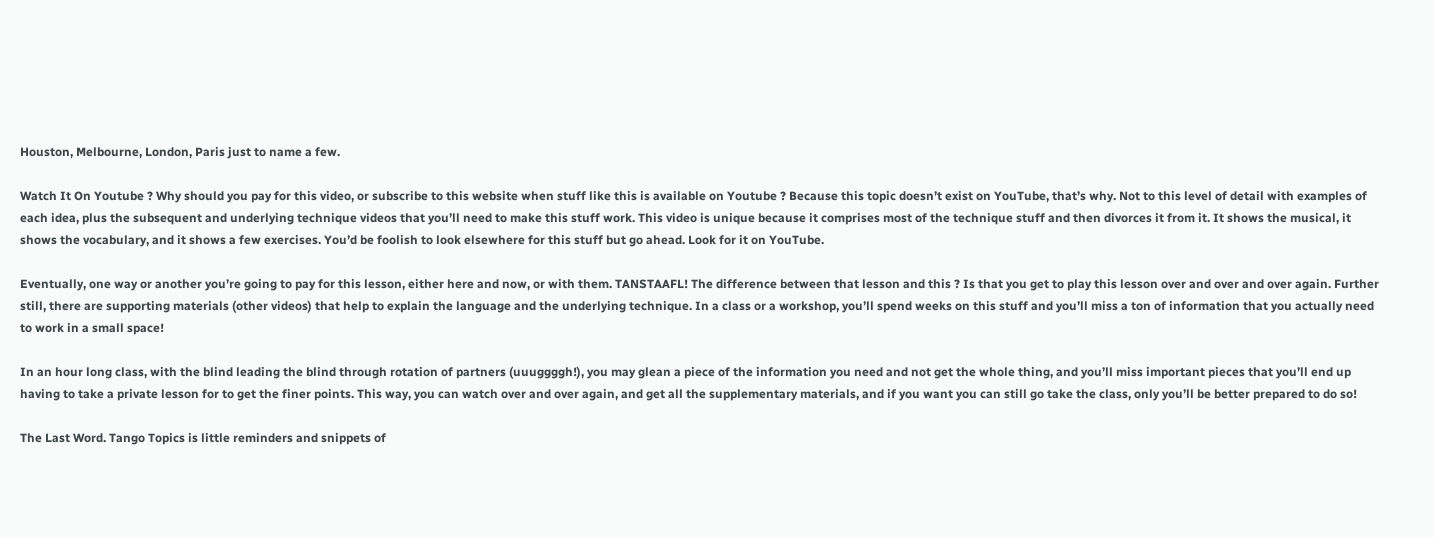Houston, Melbourne, London, Paris just to name a few.

Watch It On Youtube ? Why should you pay for this video, or subscribe to this website when stuff like this is available on Youtube ? Because this topic doesn’t exist on YouTube, that’s why. Not to this level of detail with examples of each idea, plus the subsequent and underlying technique videos that you’ll need to make this stuff work. This video is unique because it comprises most of the technique stuff and then divorces it from it. It shows the musical, it shows the vocabulary, and it shows a few exercises. You’d be foolish to look elsewhere for this stuff but go ahead. Look for it on YouTube.

Eventually, one way or another you’re going to pay for this lesson, either here and now, or with them. TANSTAAFL! The difference between that lesson and this ? Is that you get to play this lesson over and over and over again. Further still, there are supporting materials (other videos) that help to explain the language and the underlying technique. In a class or a workshop, you’ll spend weeks on this stuff and you’ll miss a ton of information that you actually need to work in a small space!

In an hour long class, with the blind leading the blind through rotation of partners (uuuggggh!), you may glean a piece of the information you need and not get the whole thing, and you’ll miss important pieces that you’ll end up having to take a private lesson for to get the finer points. This way, you can watch over and over again, and get all the supplementary materials, and if you want you can still go take the class, only you’ll be better prepared to do so!

The Last Word. Tango Topics is little reminders and snippets of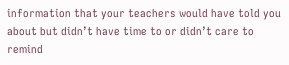information that your teachers would have told you about but didn’t have time to or didn’t care to remind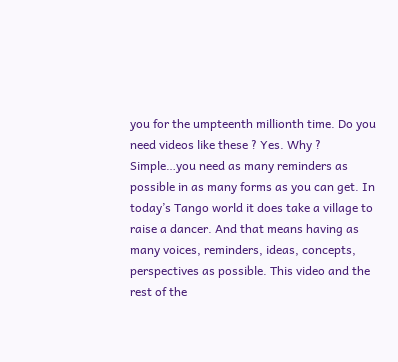you for the umpteenth millionth time. Do you need videos like these ? Yes. Why ? Simple…you need as many reminders as possible in as many forms as you can get. In today’s Tango world it does take a village to raise a dancer. And that means having as many voices, reminders, ideas, concepts, perspectives as possible. This video and the rest of the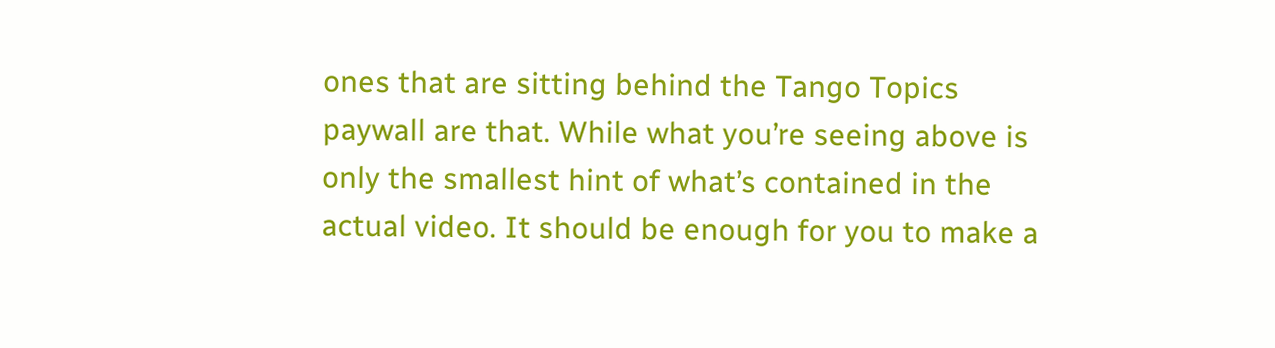ones that are sitting behind the Tango Topics paywall are that. While what you’re seeing above is only the smallest hint of what’s contained in the actual video. It should be enough for you to make a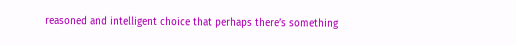reasoned and intelligent choice that perhaps there’s something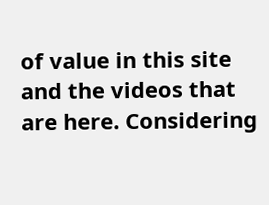of value in this site and the videos that are here. Considering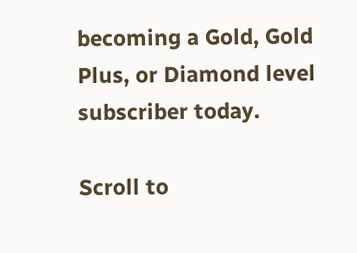becoming a Gold, Gold Plus, or Diamond level subscriber today.

Scroll to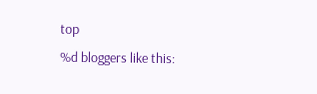top
%d bloggers like this: